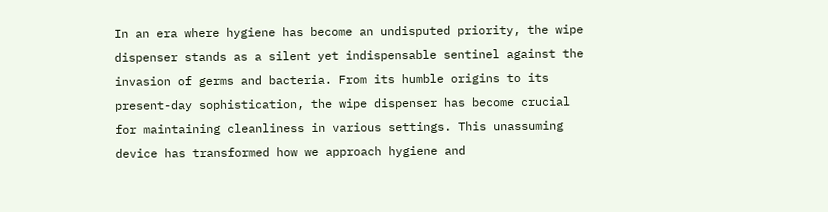In an era where hygiene has become an undisputed priority, the wipe dispenser stands as a silent yet indispensable sentinel against the invasion of germs and bacteria. From its humble origins to its present-day sophistication, the wipe dispenser has become crucial for maintaining cleanliness in various settings. This unassuming device has transformed how we approach hygiene and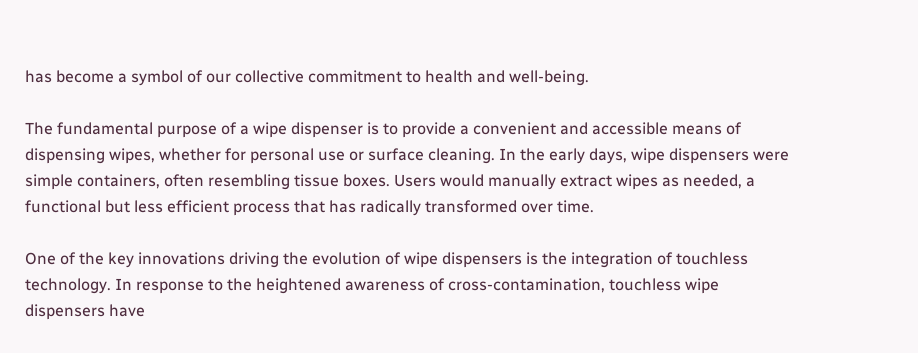has become a symbol of our collective commitment to health and well-being.

The fundamental purpose of a wipe dispenser is to provide a convenient and accessible means of dispensing wipes, whether for personal use or surface cleaning. In the early days, wipe dispensers were simple containers, often resembling tissue boxes. Users would manually extract wipes as needed, a functional but less efficient process that has radically transformed over time.

One of the key innovations driving the evolution of wipe dispensers is the integration of touchless technology. In response to the heightened awareness of cross-contamination, touchless wipe dispensers have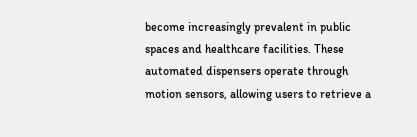become increasingly prevalent in public spaces and healthcare facilities. These automated dispensers operate through motion sensors, allowing users to retrieve a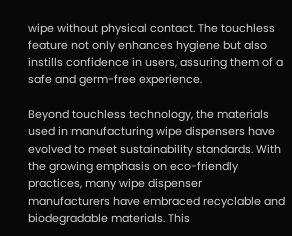wipe without physical contact. The touchless feature not only enhances hygiene but also instills confidence in users, assuring them of a safe and germ-free experience.

Beyond touchless technology, the materials used in manufacturing wipe dispensers have evolved to meet sustainability standards. With the growing emphasis on eco-friendly practices, many wipe dispenser manufacturers have embraced recyclable and biodegradable materials. This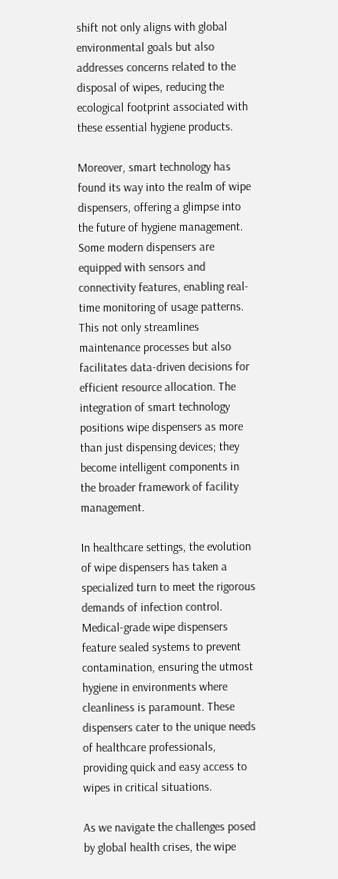shift not only aligns with global environmental goals but also addresses concerns related to the disposal of wipes, reducing the ecological footprint associated with these essential hygiene products.

Moreover, smart technology has found its way into the realm of wipe dispensers, offering a glimpse into the future of hygiene management. Some modern dispensers are equipped with sensors and connectivity features, enabling real-time monitoring of usage patterns. This not only streamlines maintenance processes but also facilitates data-driven decisions for efficient resource allocation. The integration of smart technology positions wipe dispensers as more than just dispensing devices; they become intelligent components in the broader framework of facility management.

In healthcare settings, the evolution of wipe dispensers has taken a specialized turn to meet the rigorous demands of infection control. Medical-grade wipe dispensers feature sealed systems to prevent contamination, ensuring the utmost hygiene in environments where cleanliness is paramount. These dispensers cater to the unique needs of healthcare professionals, providing quick and easy access to wipes in critical situations.

As we navigate the challenges posed by global health crises, the wipe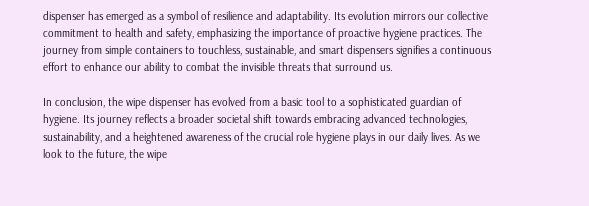dispenser has emerged as a symbol of resilience and adaptability. Its evolution mirrors our collective commitment to health and safety, emphasizing the importance of proactive hygiene practices. The journey from simple containers to touchless, sustainable, and smart dispensers signifies a continuous effort to enhance our ability to combat the invisible threats that surround us.

In conclusion, the wipe dispenser has evolved from a basic tool to a sophisticated guardian of hygiene. Its journey reflects a broader societal shift towards embracing advanced technologies, sustainability, and a heightened awareness of the crucial role hygiene plays in our daily lives. As we look to the future, the wipe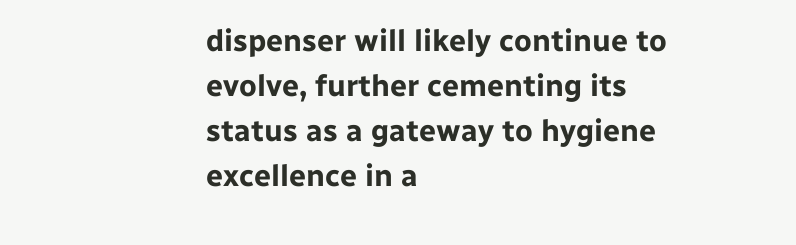dispenser will likely continue to evolve, further cementing its status as a gateway to hygiene excellence in a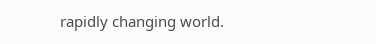rapidly changing world.